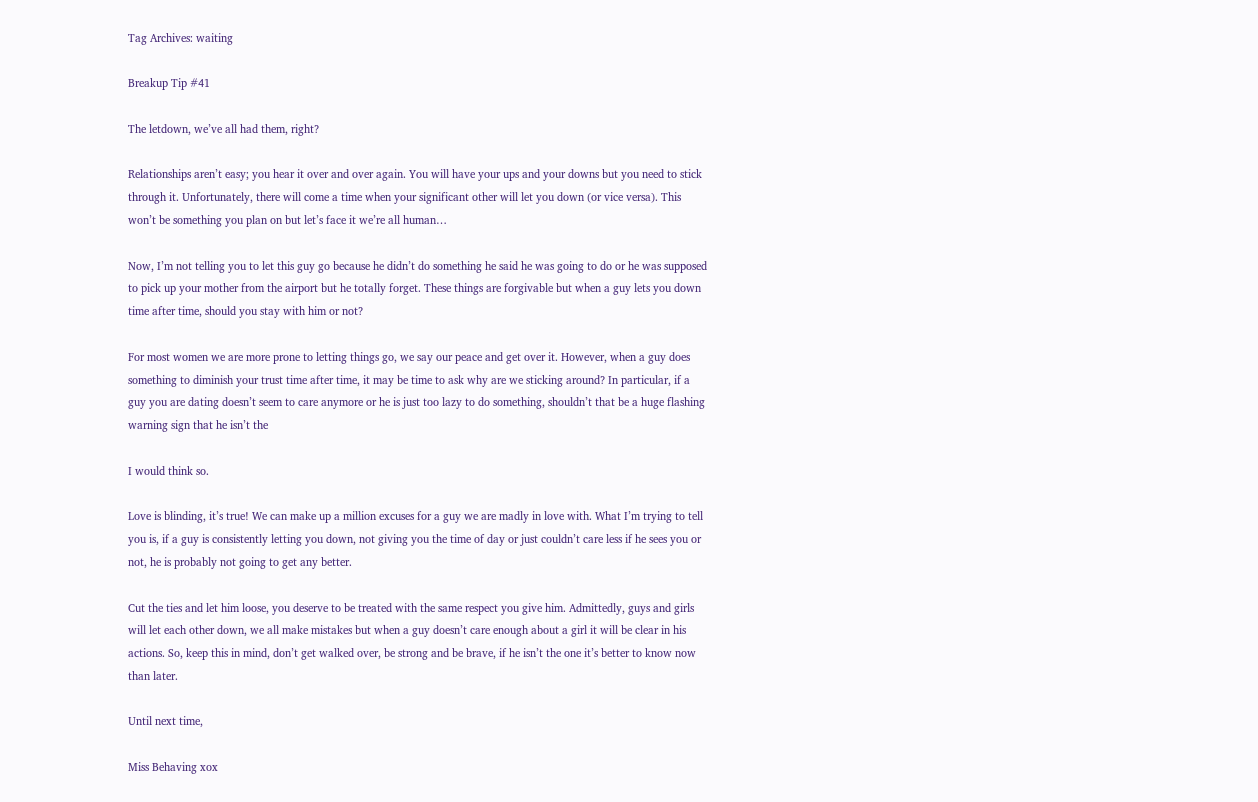Tag Archives: waiting

Breakup Tip #41

The letdown, we’ve all had them, right?

Relationships aren’t easy; you hear it over and over again. You will have your ups and your downs but you need to stick through it. Unfortunately, there will come a time when your significant other will let you down (or vice versa). This won’t be something you plan on but let’s face it we’re all human…

Now, I’m not telling you to let this guy go because he didn’t do something he said he was going to do or he was supposed to pick up your mother from the airport but he totally forget. These things are forgivable but when a guy lets you down time after time, should you stay with him or not?

For most women we are more prone to letting things go, we say our peace and get over it. However, when a guy does something to diminish your trust time after time, it may be time to ask why are we sticking around? In particular, if a guy you are dating doesn’t seem to care anymore or he is just too lazy to do something, shouldn’t that be a huge flashing warning sign that he isn’t the

I would think so.

Love is blinding, it’s true! We can make up a million excuses for a guy we are madly in love with. What I’m trying to tell you is, if a guy is consistently letting you down, not giving you the time of day or just couldn’t care less if he sees you or not, he is probably not going to get any better.

Cut the ties and let him loose, you deserve to be treated with the same respect you give him. Admittedly, guys and girls will let each other down, we all make mistakes but when a guy doesn’t care enough about a girl it will be clear in his actions. So, keep this in mind, don’t get walked over, be strong and be brave, if he isn’t the one it’s better to know now than later.

Until next time,

Miss Behaving xox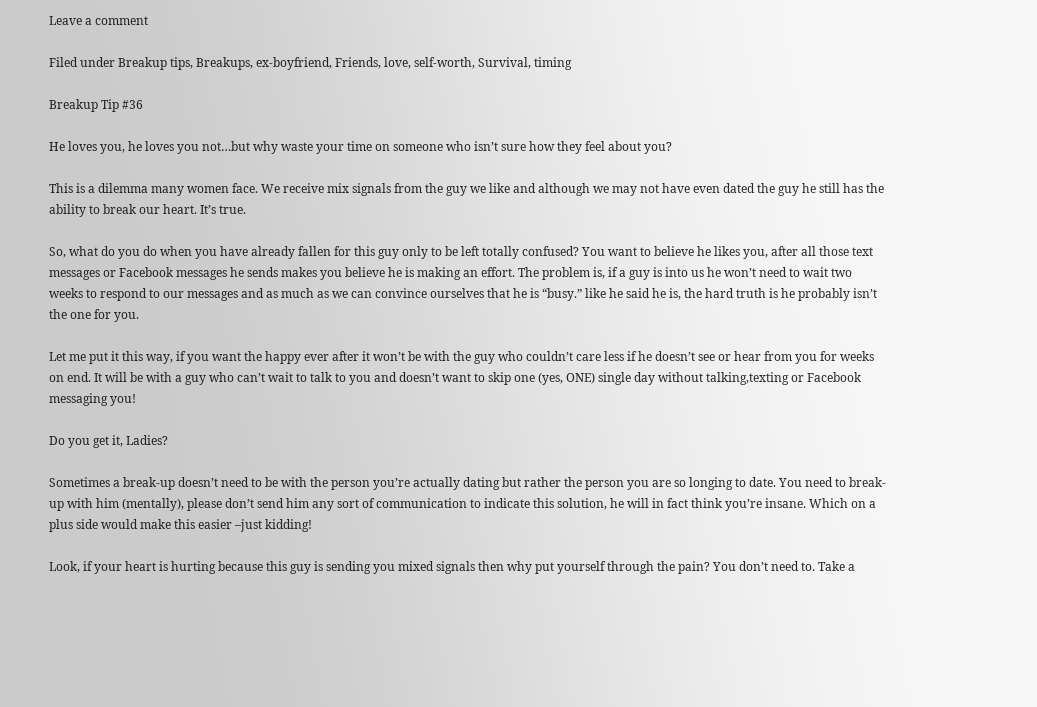Leave a comment

Filed under Breakup tips, Breakups, ex-boyfriend, Friends, love, self-worth, Survival, timing

Breakup Tip #36

He loves you, he loves you not…but why waste your time on someone who isn’t sure how they feel about you?

This is a dilemma many women face. We receive mix signals from the guy we like and although we may not have even dated the guy he still has the ability to break our heart. It’s true.

So, what do you do when you have already fallen for this guy only to be left totally confused? You want to believe he likes you, after all those text messages or Facebook messages he sends makes you believe he is making an effort. The problem is, if a guy is into us he won’t need to wait two weeks to respond to our messages and as much as we can convince ourselves that he is “busy.” like he said he is, the hard truth is he probably isn’t the one for you.

Let me put it this way, if you want the happy ever after it won’t be with the guy who couldn’t care less if he doesn’t see or hear from you for weeks on end. It will be with a guy who can’t wait to talk to you and doesn’t want to skip one (yes, ONE) single day without talking,texting or Facebook messaging you!

Do you get it, Ladies?

Sometimes a break-up doesn’t need to be with the person you’re actually dating but rather the person you are so longing to date. You need to break-up with him (mentally), please don’t send him any sort of communication to indicate this solution, he will in fact think you’re insane. Which on a plus side would make this easier –just kidding!

Look, if your heart is hurting because this guy is sending you mixed signals then why put yourself through the pain? You don’t need to. Take a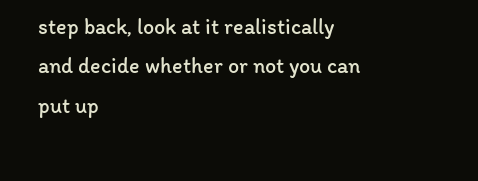step back, look at it realistically and decide whether or not you can put up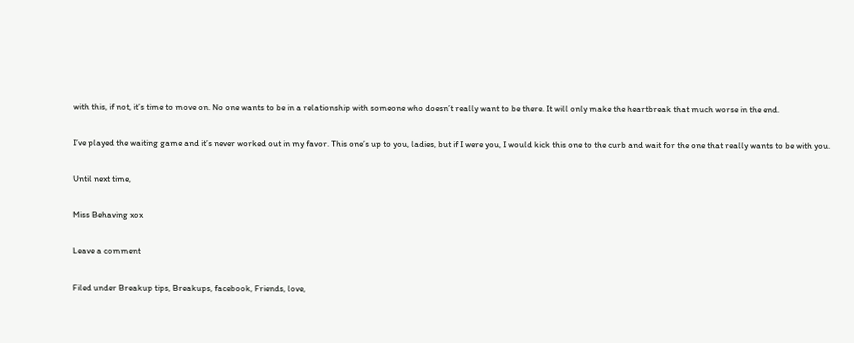with this, if not, it’s time to move on. No one wants to be in a relationship with someone who doesn’t really want to be there. It will only make the heartbreak that much worse in the end.

I’ve played the waiting game and it’s never worked out in my favor. This one’s up to you, ladies, but if I were you, I would kick this one to the curb and wait for the one that really wants to be with you.

Until next time,

Miss Behaving xox

Leave a comment

Filed under Breakup tips, Breakups, facebook, Friends, love,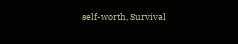self-worth, Survival